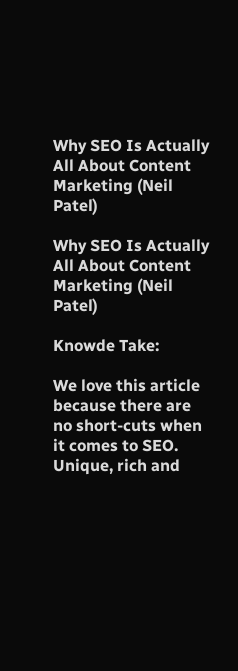Why SEO Is Actually All About Content Marketing (Neil Patel)

Why SEO Is Actually All About Content Marketing (Neil Patel)

Knowde Take:

We love this article because there are no short-cuts when it comes to SEO.  Unique, rich and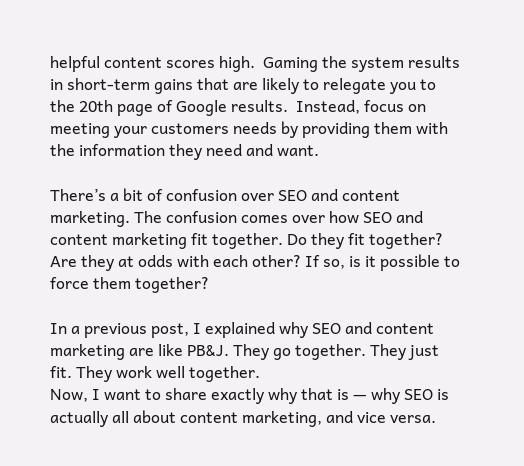helpful content scores high.  Gaming the system results in short-term gains that are likely to relegate you to the 20th page of Google results.  Instead, focus on meeting your customers needs by providing them with the information they need and want.

There’s a bit of confusion over SEO and content marketing. The confusion comes over how SEO and content marketing fit together. Do they fit together? Are they at odds with each other? If so, is it possible to force them together?

In a previous post, I explained why SEO and content marketing are like PB&J. They go together. They just fit. They work well together.
Now, I want to share exactly why that is — why SEO is actually all about content marketing, and vice versa.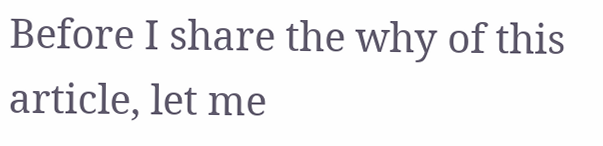Before I share the why of this article, let me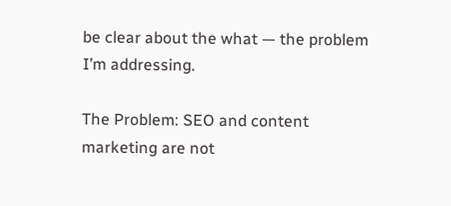be clear about the what — the problem I’m addressing.

The Problem: SEO and content marketing are not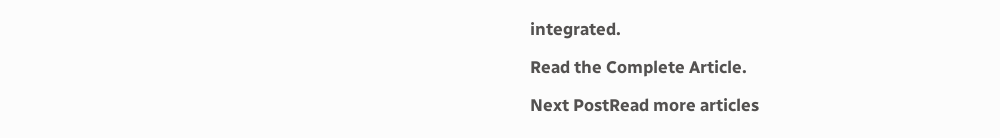integrated.

Read the Complete Article.

Next PostRead more articles